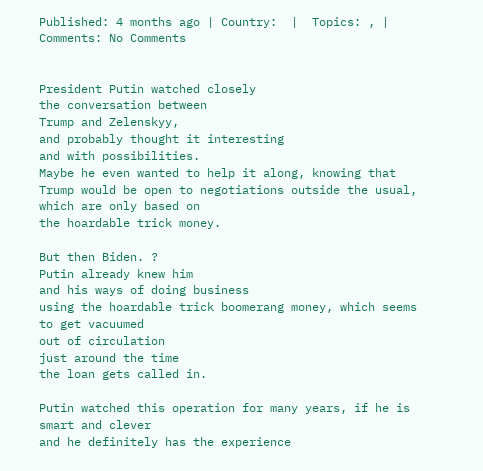Published: 4 months ago | Country:  |  Topics: , | Comments: No Comments


President Putin watched closely
the conversation between
Trump and Zelenskyy,
and probably thought it interesting
and with possibilities.
Maybe he even wanted to help it along, knowing that Trump would be open to negotiations outside the usual,
which are only based on
the hoardable trick money.

But then Biden. ?
Putin already knew him
and his ways of doing business
using the hoardable trick boomerang money, which seems to get vacuumed
out of circulation
just around the time
the loan gets called in.

Putin watched this operation for many years, if he is smart and clever
and he definitely has the experience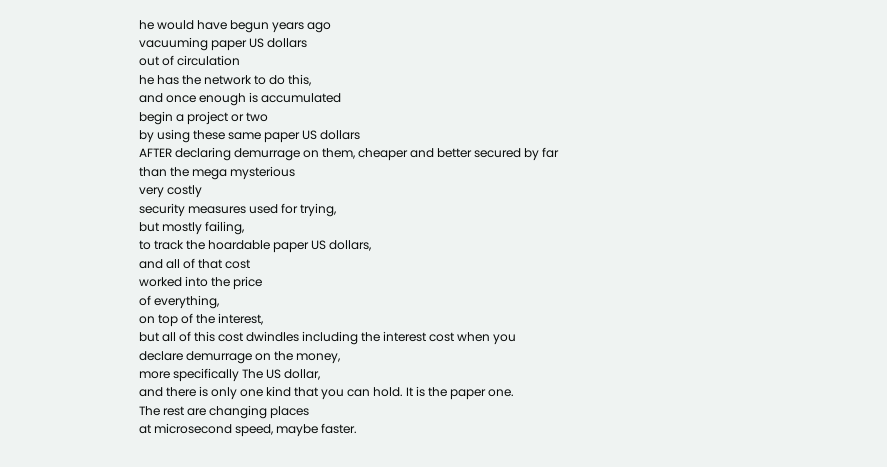he would have begun years ago
vacuuming paper US dollars
out of circulation
he has the network to do this,
and once enough is accumulated
begin a project or two
by using these same paper US dollars
AFTER declaring demurrage on them, cheaper and better secured by far
than the mega mysterious
very costly
security measures used for trying,
but mostly failing,
to track the hoardable paper US dollars,
and all of that cost
worked into the price
of everything,
on top of the interest,
but all of this cost dwindles including the interest cost when you
declare demurrage on the money,
more specifically The US dollar,
and there is only one kind that you can hold. It is the paper one.
The rest are changing places
at microsecond speed, maybe faster.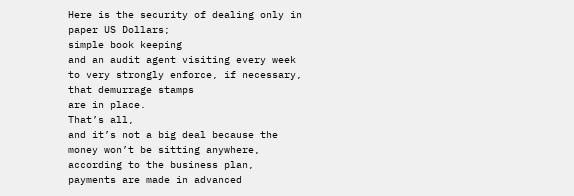Here is the security of dealing only in
paper US Dollars;
simple book keeping
and an audit agent visiting every week
to very strongly enforce, if necessary,
that demurrage stamps
are in place.
That’s all,
and it’s not a big deal because the money won’t be sitting anywhere,
according to the business plan,
payments are made in advanced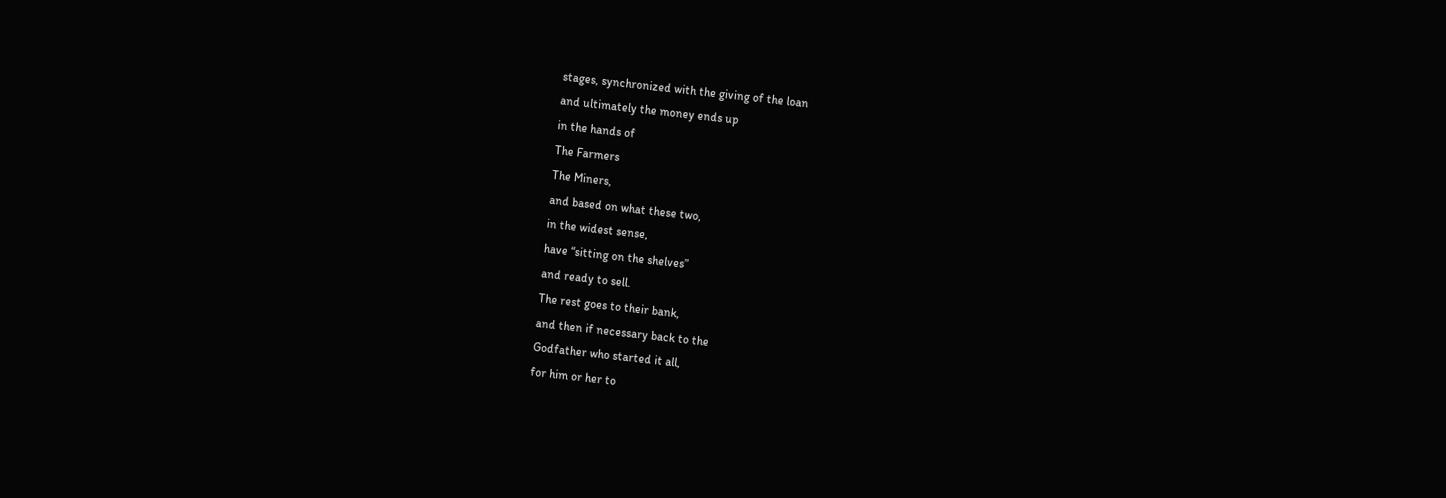stages, synchronized with the giving of the loan
and ultimately the money ends up
in the hands of
The Farmers
The Miners,
and based on what these two,
in the widest sense,
have “sitting on the shelves”
and ready to sell.
The rest goes to their bank,
and then if necessary back to the
Godfather who started it all,
for him or her to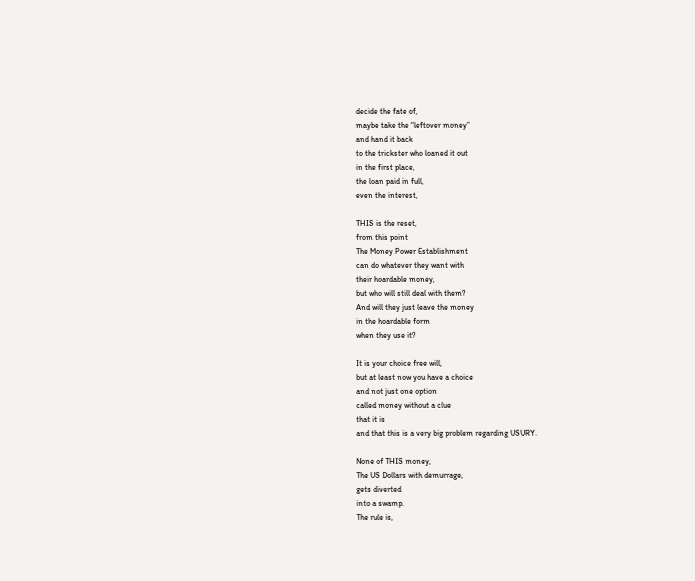decide the fate of,
maybe take the “leftover money”
and hand it back
to the trickster who loaned it out
in the first place,
the loan paid in full,
even the interest,

THIS is the reset,
from this point
The Money Power Establishment
can do whatever they want with
their hoardable money,
but who will still deal with them?
And will they just leave the money
in the hoardable form
when they use it?

It is your choice free will,
but at least now you have a choice
and not just one option
called money without a clue
that it is
and that this is a very big problem regarding USURY.

None of THIS money,
The US Dollars with demurrage,
gets diverted
into a swamp.
The rule is,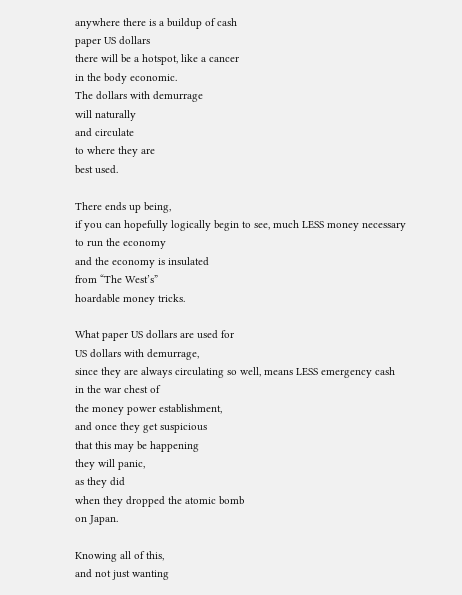anywhere there is a buildup of cash
paper US dollars
there will be a hotspot, like a cancer
in the body economic.
The dollars with demurrage
will naturally
and circulate
to where they are
best used.

There ends up being,
if you can hopefully logically begin to see, much LESS money necessary
to run the economy
and the economy is insulated
from “The West’s”
hoardable money tricks.

What paper US dollars are used for
US dollars with demurrage,
since they are always circulating so well, means LESS emergency cash
in the war chest of
the money power establishment,
and once they get suspicious
that this may be happening
they will panic,
as they did
when they dropped the atomic bomb
on Japan.

Knowing all of this,
and not just wanting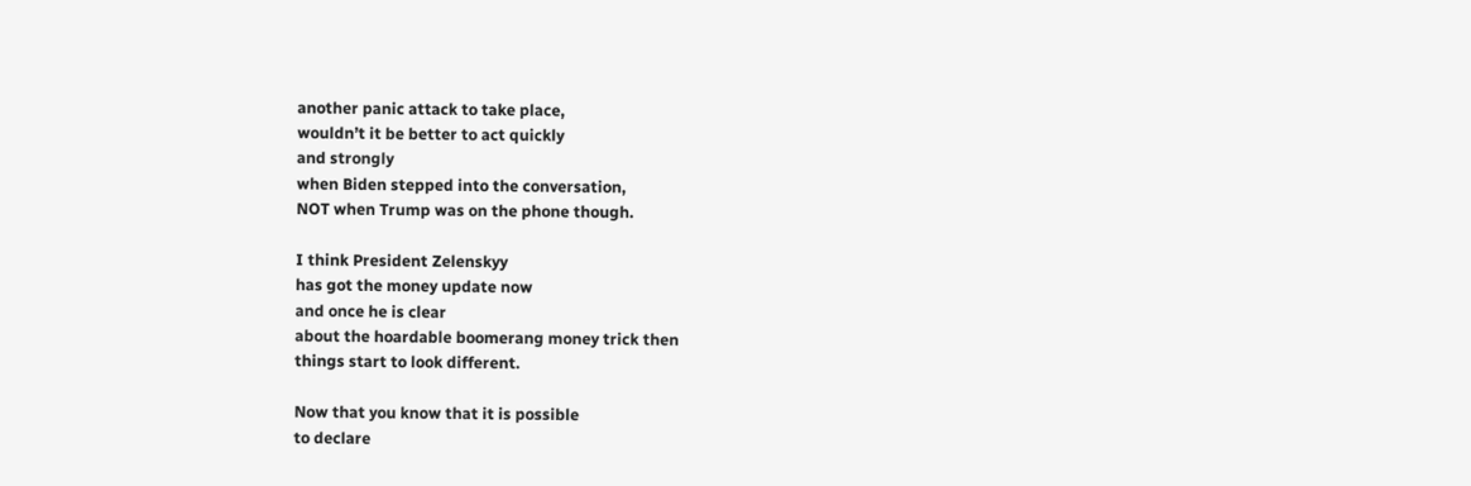another panic attack to take place,
wouldn’t it be better to act quickly
and strongly
when Biden stepped into the conversation,
NOT when Trump was on the phone though.

I think President Zelenskyy
has got the money update now
and once he is clear
about the hoardable boomerang money trick then
things start to look different.

Now that you know that it is possible
to declare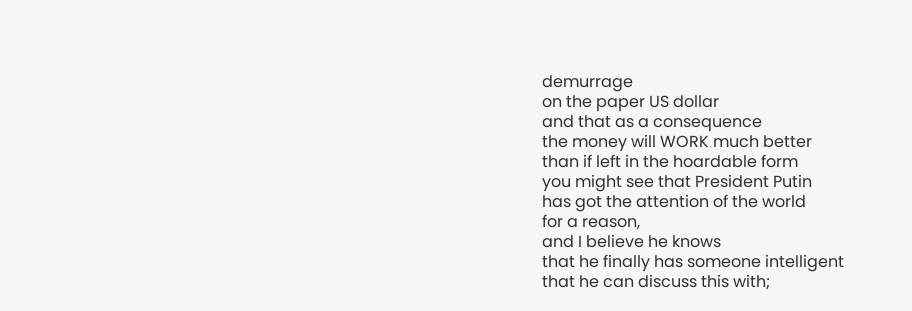demurrage
on the paper US dollar
and that as a consequence
the money will WORK much better
than if left in the hoardable form
you might see that President Putin
has got the attention of the world
for a reason,
and I believe he knows
that he finally has someone intelligent
that he can discuss this with;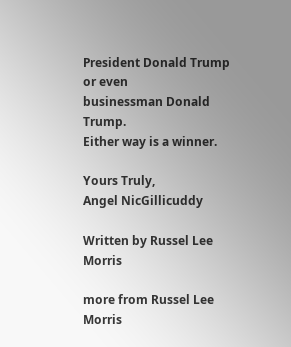President Donald Trump
or even
businessman Donald Trump.
Either way is a winner.

Yours Truly,
Angel NicGillicuddy

Written by Russel Lee Morris

more from Russel Lee Morris